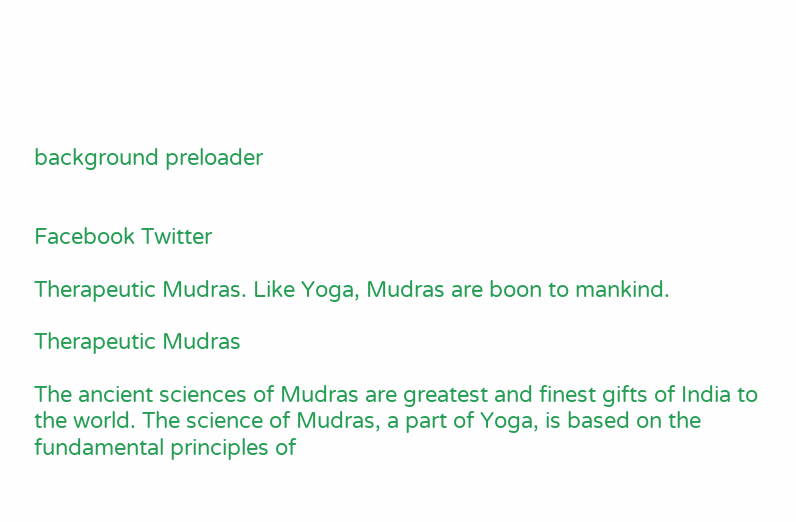background preloader


Facebook Twitter

Therapeutic Mudras. Like Yoga, Mudras are boon to mankind.

Therapeutic Mudras

The ancient sciences of Mudras are greatest and finest gifts of India to the world. The science of Mudras, a part of Yoga, is based on the fundamental principles of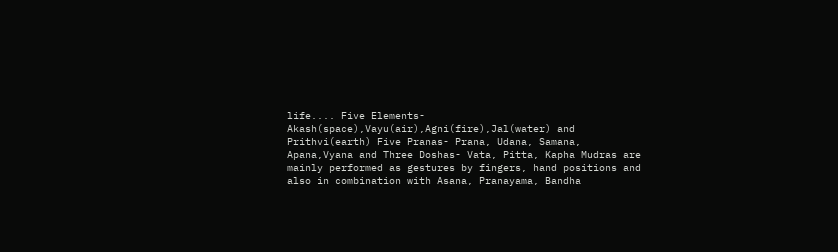life.... Five Elements- Akash(space),Vayu(air),Agni(fire),Jal(water) and Prithvi(earth) Five Pranas- Prana, Udana, Samana, Apana,Vyana and Three Doshas- Vata, Pitta, Kapha Mudras are mainly performed as gestures by fingers, hand positions and also in combination with Asana, Pranayama, Bandha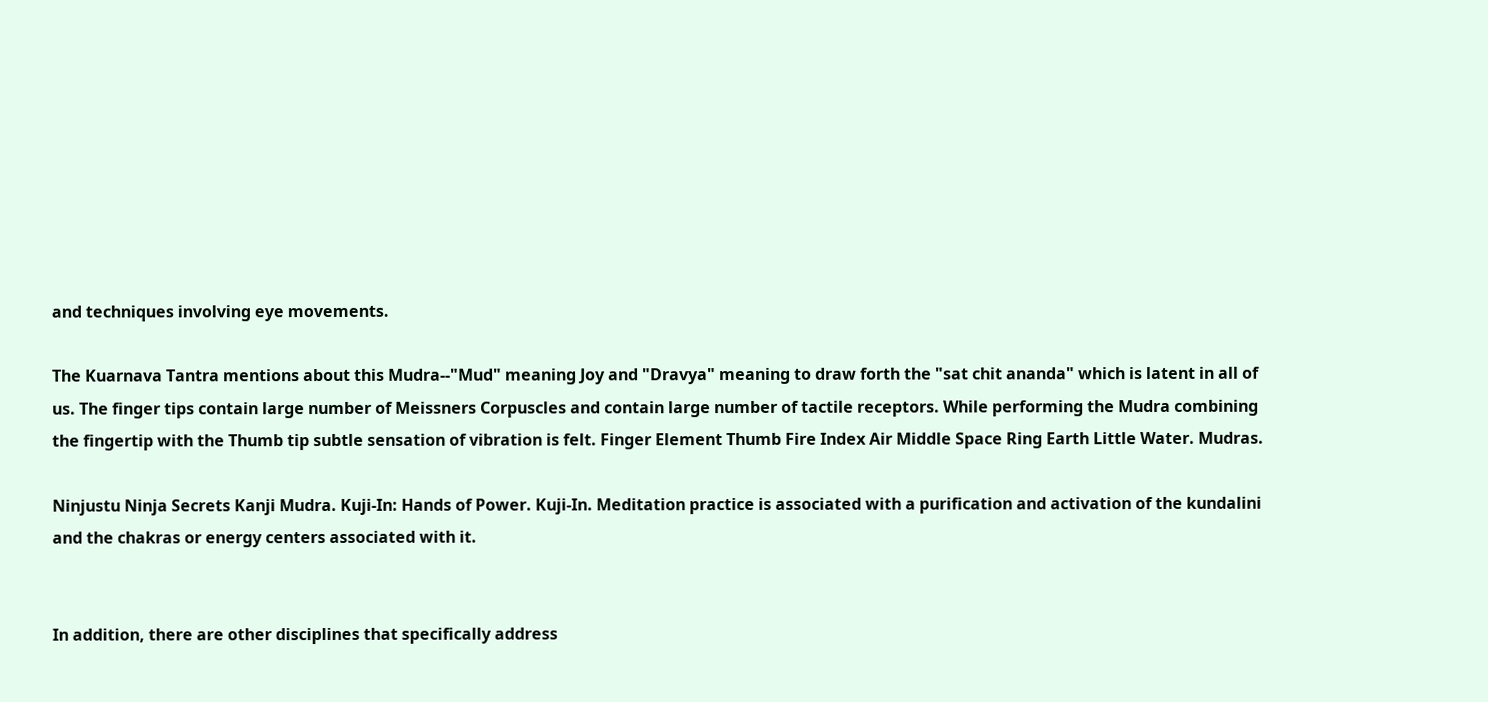and techniques involving eye movements.

The Kuarnava Tantra mentions about this Mudra--"Mud" meaning Joy and "Dravya" meaning to draw forth the "sat chit ananda" which is latent in all of us. The finger tips contain large number of Meissners Corpuscles and contain large number of tactile receptors. While performing the Mudra combining the fingertip with the Thumb tip subtle sensation of vibration is felt. Finger Element Thumb Fire Index Air Middle Space Ring Earth Little Water. Mudras.

Ninjustu Ninja Secrets Kanji Mudra. Kuji-In: Hands of Power. Kuji-In. Meditation practice is associated with a purification and activation of the kundalini and the chakras or energy centers associated with it.


In addition, there are other disciplines that specifically address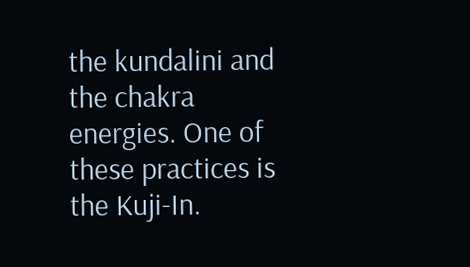the kundalini and the chakra energies. One of these practices is the Kuji-In.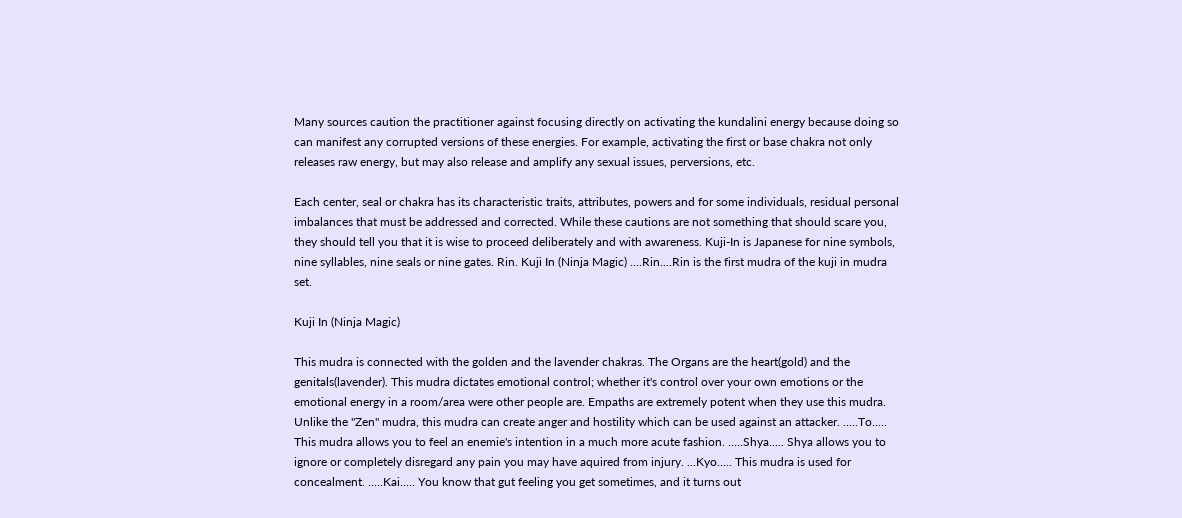Many sources caution the practitioner against focusing directly on activating the kundalini energy because doing so can manifest any corrupted versions of these energies. For example, activating the first or base chakra not only releases raw energy, but may also release and amplify any sexual issues, perversions, etc.

Each center, seal or chakra has its characteristic traits, attributes, powers and for some individuals, residual personal imbalances that must be addressed and corrected. While these cautions are not something that should scare you, they should tell you that it is wise to proceed deliberately and with awareness. Kuji-In is Japanese for nine symbols, nine syllables, nine seals or nine gates. Rin. Kuji In (Ninja Magic) ....Rin....Rin is the first mudra of the kuji in mudra set.

Kuji In (Ninja Magic)

This mudra is connected with the golden and the lavender chakras. The Organs are the heart(gold) and the genitals(lavender). This mudra dictates emotional control; whether it's control over your own emotions or the emotional energy in a room/area were other people are. Empaths are extremely potent when they use this mudra. Unlike the "Zen" mudra, this mudra can create anger and hostility which can be used against an attacker. .....To..... This mudra allows you to feel an enemie's intention in a much more acute fashion. .....Shya..... Shya allows you to ignore or completely disregard any pain you may have aquired from injury. ...Kyo..... This mudra is used for concealment. .....Kai..... You know that gut feeling you get sometimes, and it turns out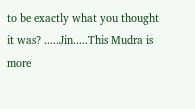to be exactly what you thought it was? .....Jin.....This Mudra is more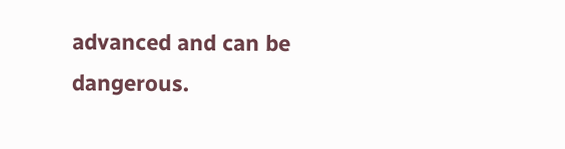advanced and can be dangerous.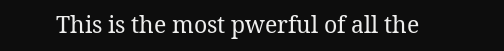This is the most pwerful of all the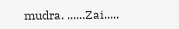mudra. ......Zai.....